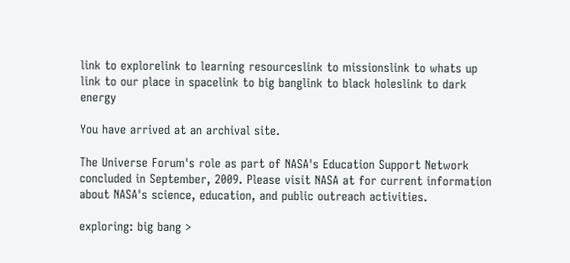link to explorelink to learning resourceslink to missionslink to whats up
link to our place in spacelink to big banglink to black holeslink to dark energy

You have arrived at an archival site.

The Universe Forum's role as part of NASA's Education Support Network concluded in September, 2009. Please visit NASA at for current information about NASA's science, education, and public outreach activities.

exploring: big bang >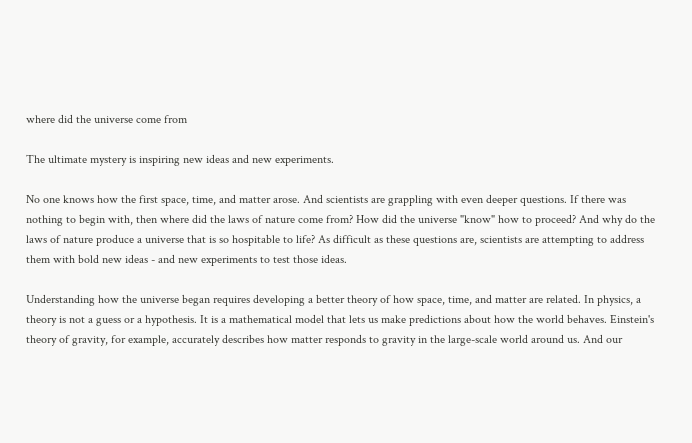where did the universe come from

The ultimate mystery is inspiring new ideas and new experiments.

No one knows how the first space, time, and matter arose. And scientists are grappling with even deeper questions. If there was nothing to begin with, then where did the laws of nature come from? How did the universe "know" how to proceed? And why do the laws of nature produce a universe that is so hospitable to life? As difficult as these questions are, scientists are attempting to address them with bold new ideas - and new experiments to test those ideas.

Understanding how the universe began requires developing a better theory of how space, time, and matter are related. In physics, a theory is not a guess or a hypothesis. It is a mathematical model that lets us make predictions about how the world behaves. Einstein's theory of gravity, for example, accurately describes how matter responds to gravity in the large-scale world around us. And our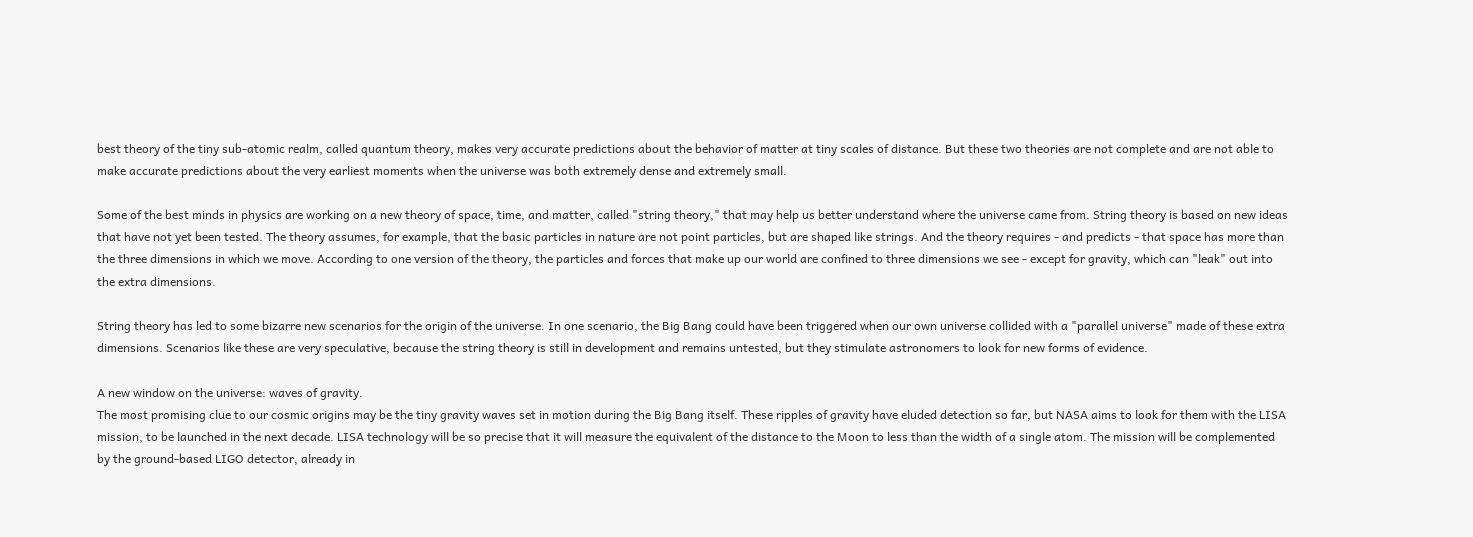best theory of the tiny sub-atomic realm, called quantum theory, makes very accurate predictions about the behavior of matter at tiny scales of distance. But these two theories are not complete and are not able to make accurate predictions about the very earliest moments when the universe was both extremely dense and extremely small.

Some of the best minds in physics are working on a new theory of space, time, and matter, called "string theory," that may help us better understand where the universe came from. String theory is based on new ideas that have not yet been tested. The theory assumes, for example, that the basic particles in nature are not point particles, but are shaped like strings. And the theory requires - and predicts - that space has more than the three dimensions in which we move. According to one version of the theory, the particles and forces that make up our world are confined to three dimensions we see - except for gravity, which can "leak" out into the extra dimensions.

String theory has led to some bizarre new scenarios for the origin of the universe. In one scenario, the Big Bang could have been triggered when our own universe collided with a "parallel universe" made of these extra dimensions. Scenarios like these are very speculative, because the string theory is still in development and remains untested, but they stimulate astronomers to look for new forms of evidence.

A new window on the universe: waves of gravity.
The most promising clue to our cosmic origins may be the tiny gravity waves set in motion during the Big Bang itself. These ripples of gravity have eluded detection so far, but NASA aims to look for them with the LISA mission, to be launched in the next decade. LISA technology will be so precise that it will measure the equivalent of the distance to the Moon to less than the width of a single atom. The mission will be complemented by the ground-based LIGO detector, already in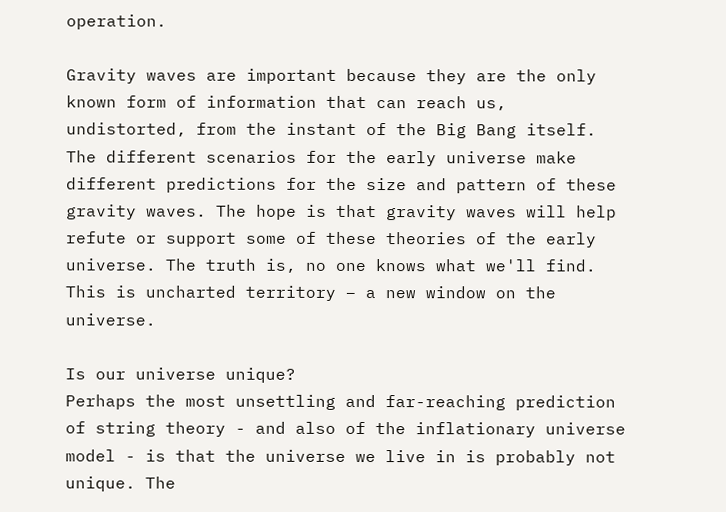operation.

Gravity waves are important because they are the only known form of information that can reach us, undistorted, from the instant of the Big Bang itself. The different scenarios for the early universe make different predictions for the size and pattern of these gravity waves. The hope is that gravity waves will help refute or support some of these theories of the early universe. The truth is, no one knows what we'll find. This is uncharted territory – a new window on the universe.

Is our universe unique?
Perhaps the most unsettling and far-reaching prediction of string theory - and also of the inflationary universe model - is that the universe we live in is probably not unique. The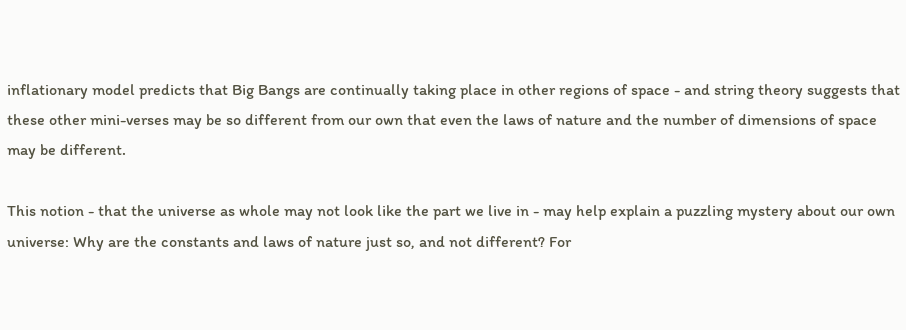inflationary model predicts that Big Bangs are continually taking place in other regions of space - and string theory suggests that these other mini-verses may be so different from our own that even the laws of nature and the number of dimensions of space may be different.

This notion - that the universe as whole may not look like the part we live in - may help explain a puzzling mystery about our own universe: Why are the constants and laws of nature just so, and not different? For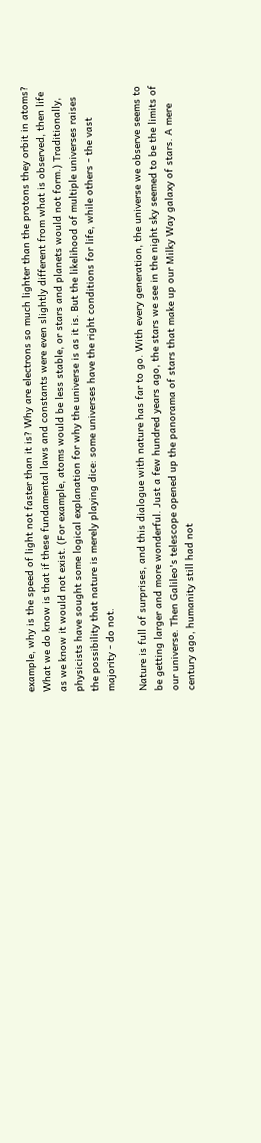example, why is the speed of light not faster than it is? Why are electrons so much lighter than the protons they orbit in atoms? What we do know is that if these fundamental laws and constants were even slightly different from what is observed, then life as we know it would not exist. (For example, atoms would be less stable, or stars and planets would not form.) Traditionally, physicists have sought some logical explanation for why the universe is as it is. But the likelihood of multiple universes raises the possibility that nature is merely playing dice: some universes have the right conditions for life, while others - the vast majority - do not.

Nature is full of surprises, and this dialogue with nature has far to go. With every generation, the universe we observe seems to be getting larger and more wonderful. Just a few hundred years ago, the stars we see in the night sky seemed to be the limits of our universe. Then Galileo's telescope opened up the panorama of stars that make up our Milky Way galaxy of stars. A mere century ago, humanity still had not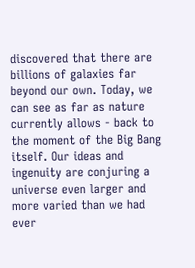discovered that there are billions of galaxies far beyond our own. Today, we can see as far as nature currently allows - back to the moment of the Big Bang itself. Our ideas and ingenuity are conjuring a universe even larger and more varied than we had ever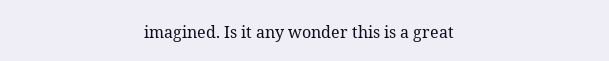imagined. Is it any wonder this is a great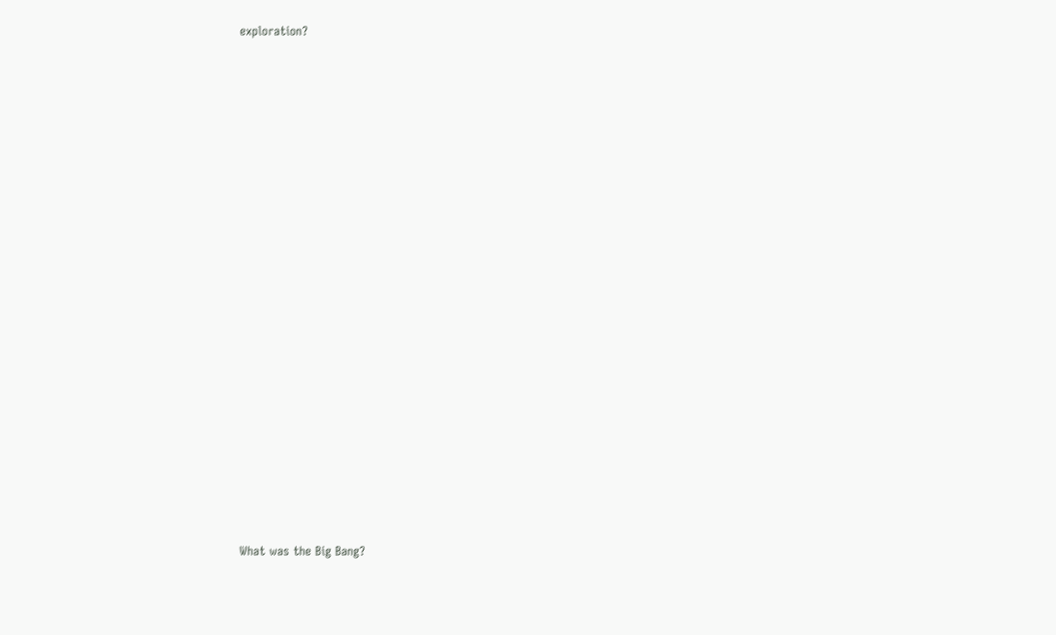exploration?

























What was the Big Bang?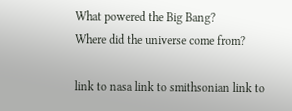What powered the Big Bang?
Where did the universe come from?

link to nasa link to smithsonian link to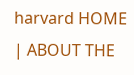harvard HOME | ABOUT THE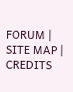FORUM | SITE MAP | CREDITS